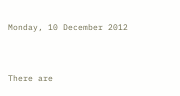Monday, 10 December 2012


There are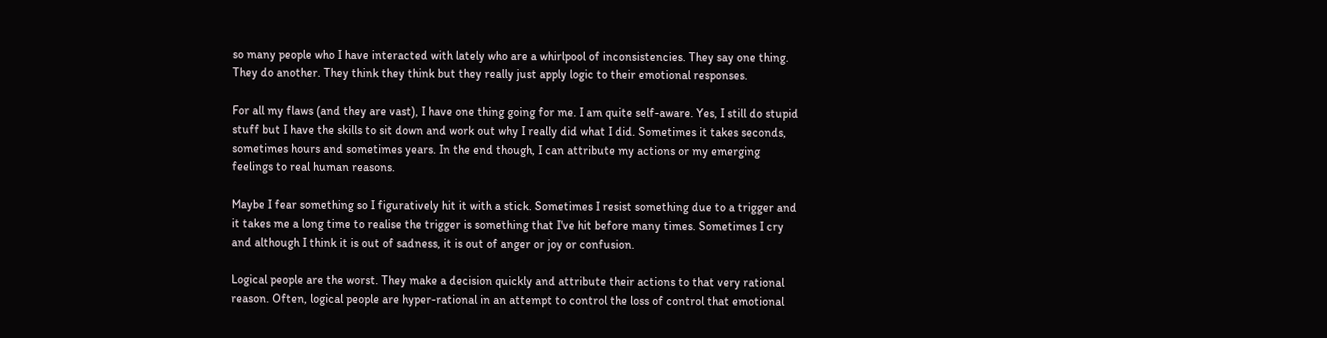so many people who I have interacted with lately who are a whirlpool of inconsistencies. They say one thing. They do another. They think they think but they really just apply logic to their emotional responses.

For all my flaws (and they are vast), I have one thing going for me. I am quite self-aware. Yes, I still do stupid stuff but I have the skills to sit down and work out why I really did what I did. Sometimes it takes seconds, sometimes hours and sometimes years. In the end though, I can attribute my actions or my emerging feelings to real human reasons.

Maybe I fear something so I figuratively hit it with a stick. Sometimes I resist something due to a trigger and it takes me a long time to realise the trigger is something that I've hit before many times. Sometimes I cry and although I think it is out of sadness, it is out of anger or joy or confusion.

Logical people are the worst. They make a decision quickly and attribute their actions to that very rational reason. Often, logical people are hyper-rational in an attempt to control the loss of control that emotional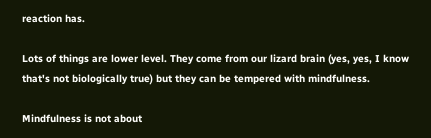reaction has.

Lots of things are lower level. They come from our lizard brain (yes, yes, I know that's not biologically true) but they can be tempered with mindfulness.

Mindfulness is not about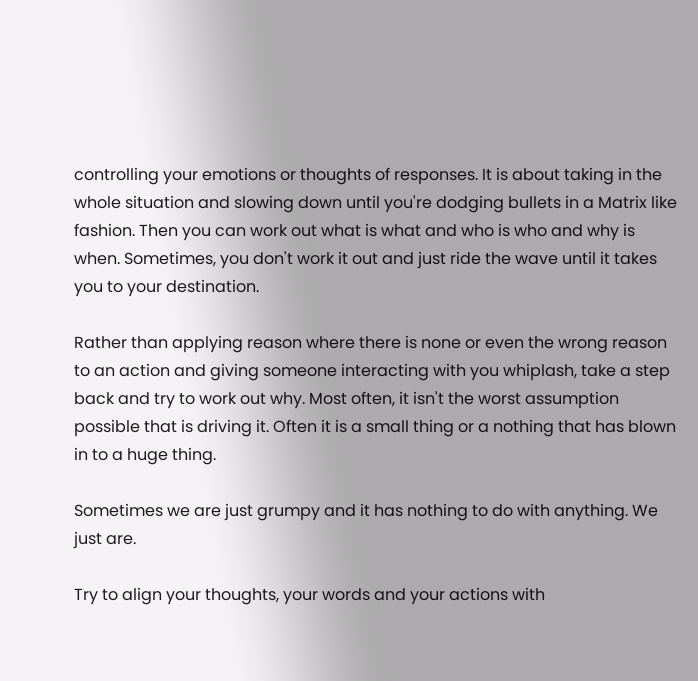controlling your emotions or thoughts of responses. It is about taking in the whole situation and slowing down until you're dodging bullets in a Matrix like fashion. Then you can work out what is what and who is who and why is when. Sometimes, you don't work it out and just ride the wave until it takes you to your destination.

Rather than applying reason where there is none or even the wrong reason to an action and giving someone interacting with you whiplash, take a step back and try to work out why. Most often, it isn't the worst assumption possible that is driving it. Often it is a small thing or a nothing that has blown in to a huge thing.

Sometimes we are just grumpy and it has nothing to do with anything. We just are.

Try to align your thoughts, your words and your actions with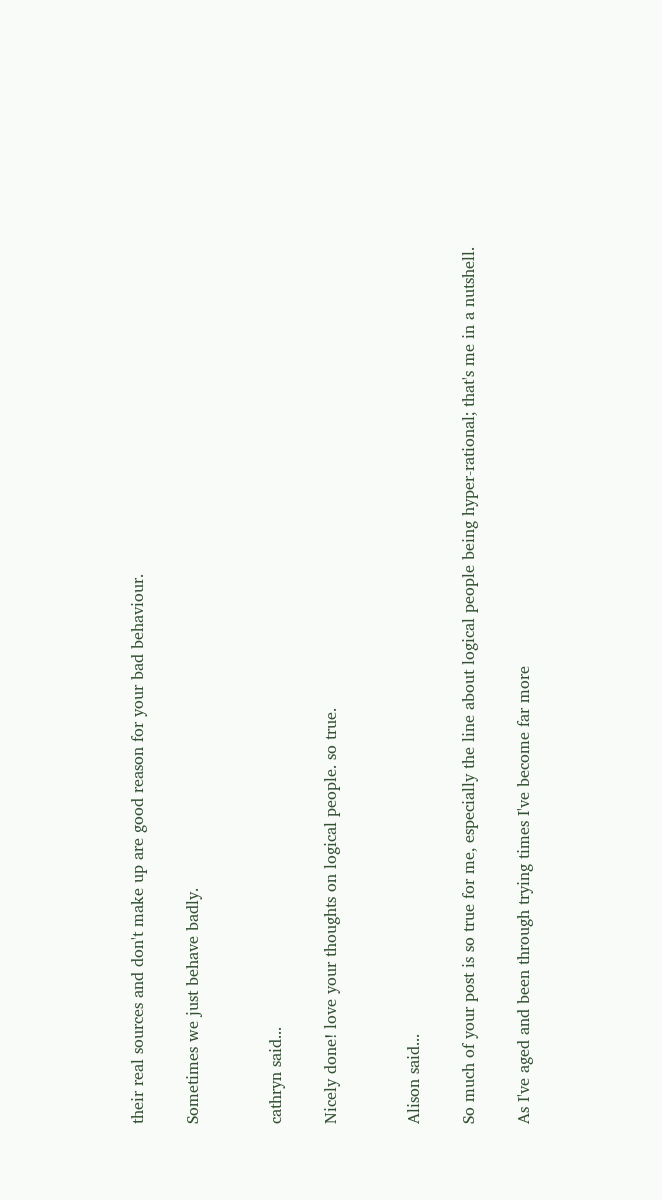their real sources and don't make up are good reason for your bad behaviour.

Sometimes we just behave badly.


cathryn said...

Nicely done! love your thoughts on logical people. so true.


Alison said...

So much of your post is so true for me, especially the line about logical people being hyper-rational; that's me in a nutshell.

As I've aged and been through trying times I've become far more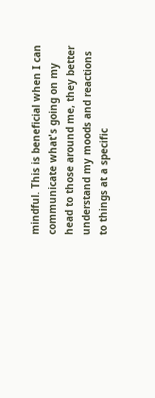mindful. This is beneficial when I can communicate what's going on my head to those around me, they better understand my moods and reactions to things at a specific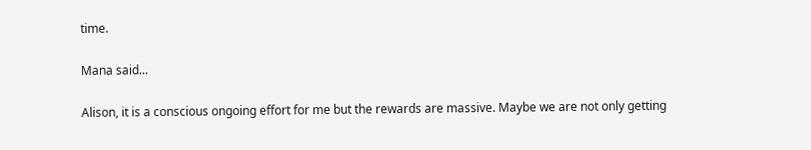time.

Mana said...

Alison, it is a conscious ongoing effort for me but the rewards are massive. Maybe we are not only getting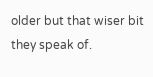older but that wiser bit they speak of.